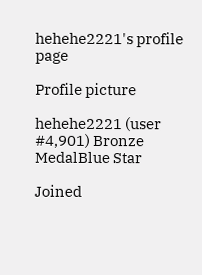hehehe2221's profile page

Profile picture

hehehe2221 (user #4,901) Bronze MedalBlue Star

Joined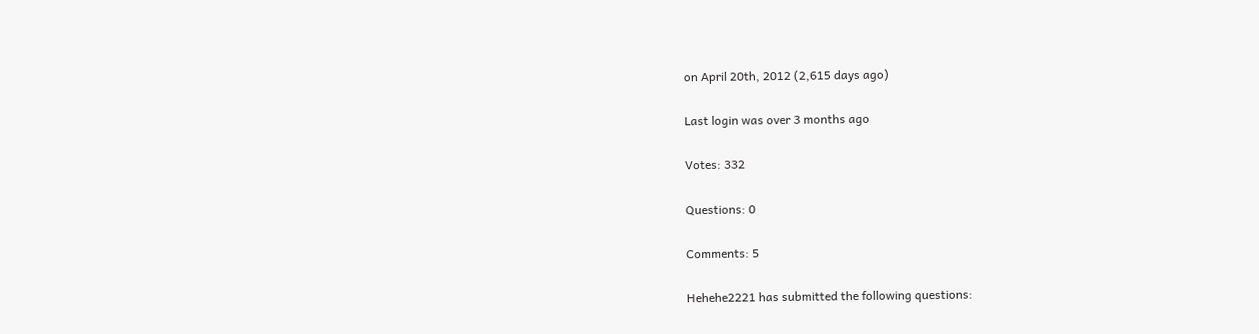on April 20th, 2012 (2,615 days ago)

Last login was over 3 months ago

Votes: 332

Questions: 0

Comments: 5

Hehehe2221 has submitted the following questions: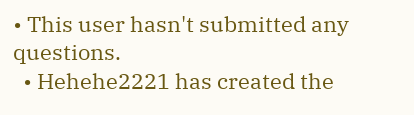• This user hasn't submitted any questions.
  • Hehehe2221 has created the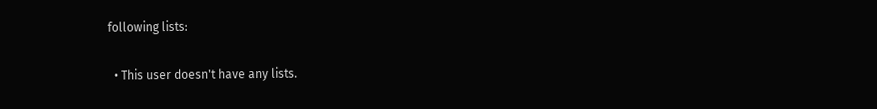following lists:

  • This user doesn't have any lists.